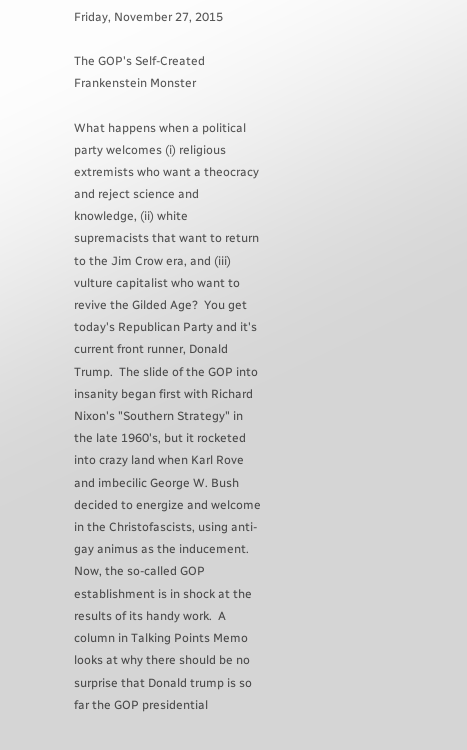Friday, November 27, 2015

The GOP's Self-Created Frankenstein Monster

What happens when a political party welcomes (i) religious extremists who want a theocracy and reject science and knowledge, (ii) white supremacists that want to return to the Jim Crow era, and (iii) vulture capitalist who want to revive the Gilded Age?  You get today's Republican Party and it's current front runner, Donald Trump.  The slide of the GOP into insanity began first with Richard Nixon's "Southern Strategy" in the late 1960's, but it rocketed into crazy land when Karl Rove and imbecilic George W. Bush decided to energize and welcome in the Christofascists, using anti-gay animus as the inducement.  Now, the so-called GOP establishment is in shock at the results of its handy work.  A column in Talking Points Memo looks at why there should be no surprise that Donald trump is so far the GOP presidential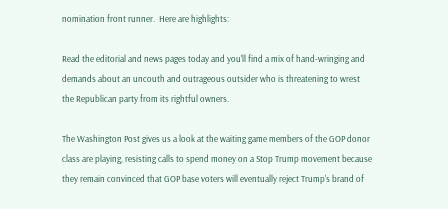nomination front runner.  Here are highlights:

Read the editorial and news pages today and you'll find a mix of hand-wringing and demands about an uncouth and outrageous outsider who is threatening to wrest the Republican party from its rightful owners.

The Washington Post gives us a look at the waiting game members of the GOP donor class are playing, resisting calls to spend money on a Stop Trump movement because they remain convinced that GOP base voters will eventually reject Trump's brand of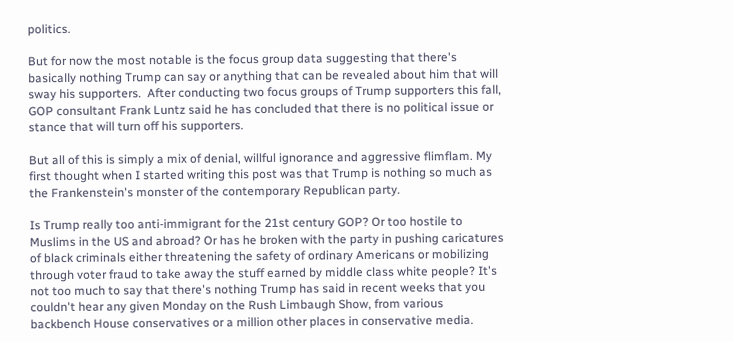politics.

But for now the most notable is the focus group data suggesting that there's basically nothing Trump can say or anything that can be revealed about him that will sway his supporters.  After conducting two focus groups of Trump supporters this fall, GOP consultant Frank Luntz said he has concluded that there is no political issue or stance that will turn off his supporters.

But all of this is simply a mix of denial, willful ignorance and aggressive flimflam. My first thought when I started writing this post was that Trump is nothing so much as the Frankenstein's monster of the contemporary Republican party.

Is Trump really too anti-immigrant for the 21st century GOP? Or too hostile to Muslims in the US and abroad? Or has he broken with the party in pushing caricatures of black criminals either threatening the safety of ordinary Americans or mobilizing through voter fraud to take away the stuff earned by middle class white people? It's not too much to say that there's nothing Trump has said in recent weeks that you couldn't hear any given Monday on the Rush Limbaugh Show, from various backbench House conservatives or a million other places in conservative media.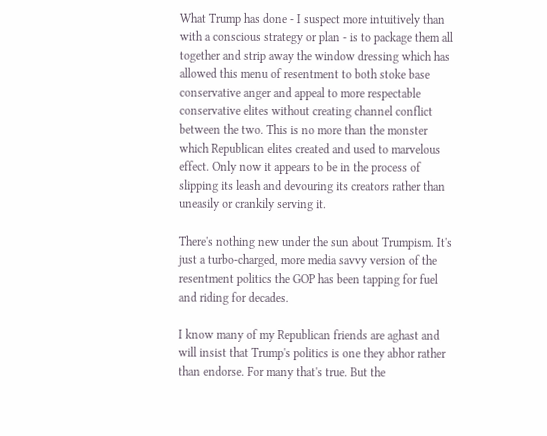What Trump has done - I suspect more intuitively than with a conscious strategy or plan - is to package them all together and strip away the window dressing which has allowed this menu of resentment to both stoke base conservative anger and appeal to more respectable conservative elites without creating channel conflict between the two. This is no more than the monster which Republican elites created and used to marvelous effect. Only now it appears to be in the process of slipping its leash and devouring its creators rather than uneasily or crankily serving it.

There's nothing new under the sun about Trumpism. It's just a turbo-charged, more media savvy version of the resentment politics the GOP has been tapping for fuel and riding for decades.

I know many of my Republican friends are aghast and will insist that Trump's politics is one they abhor rather than endorse. For many that's true. But the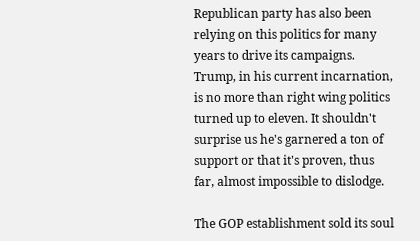Republican party has also been relying on this politics for many years to drive its campaigns. Trump, in his current incarnation, is no more than right wing politics turned up to eleven. It shouldn't surprise us he's garnered a ton of support or that it's proven, thus far, almost impossible to dislodge.

The GOP establishment sold its soul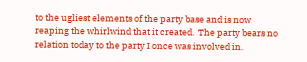to the ugliest elements of the party base and is now reaping the whirlwind that it created.  The party bears no relation today to the party I once was involved in.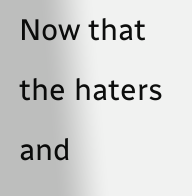Now that the haters and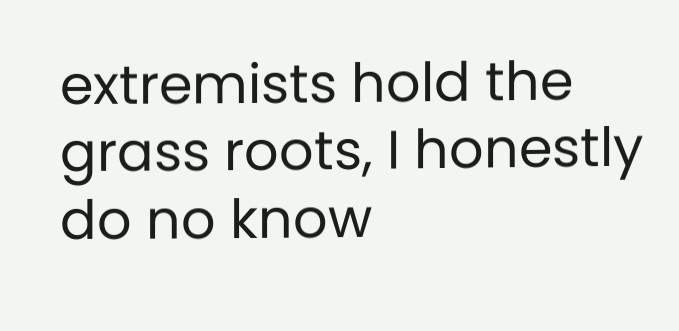extremists hold the grass roots, I honestly do no know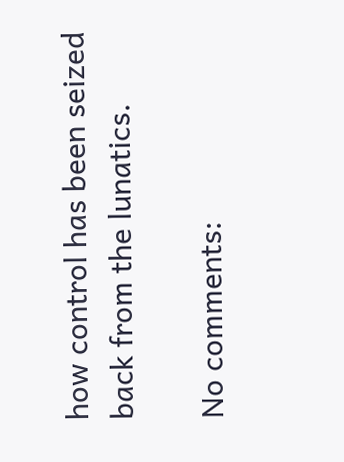how control has been seized back from the lunatics.

No comments: